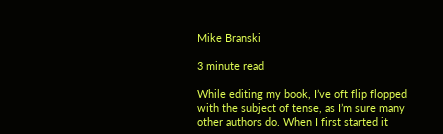Mike Branski

3 minute read

While editing my book, I’ve oft flip flopped with the subject of tense, as I’m sure many other authors do. When I first started it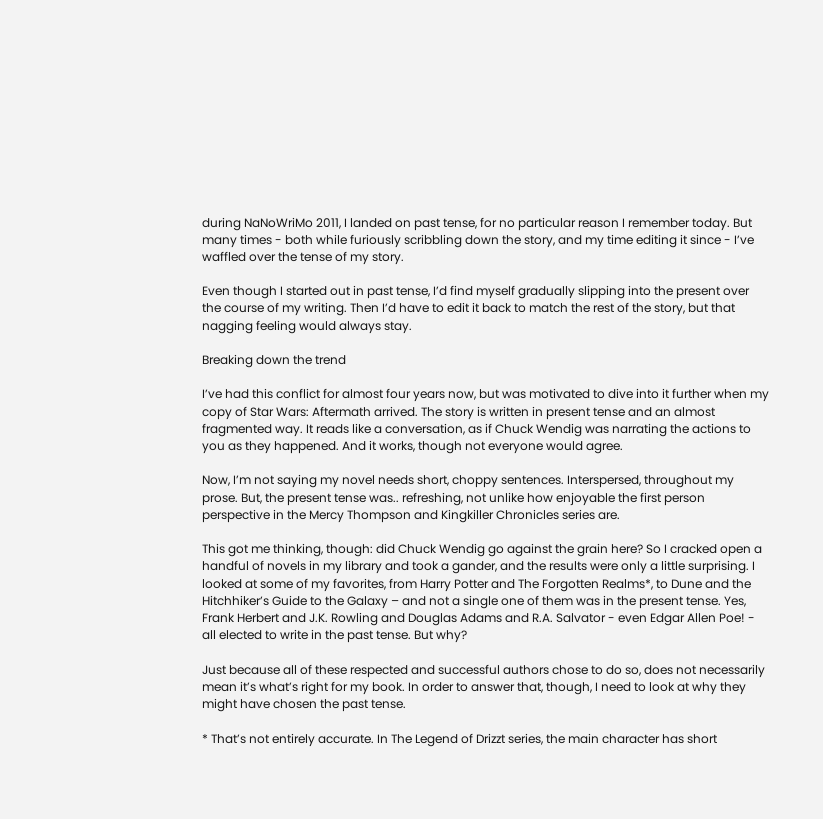during NaNoWriMo 2011, I landed on past tense, for no particular reason I remember today. But many times - both while furiously scribbling down the story, and my time editing it since - I’ve waffled over the tense of my story.

Even though I started out in past tense, I’d find myself gradually slipping into the present over the course of my writing. Then I’d have to edit it back to match the rest of the story, but that nagging feeling would always stay.

Breaking down the trend

I’ve had this conflict for almost four years now, but was motivated to dive into it further when my copy of Star Wars: Aftermath arrived. The story is written in present tense and an almost fragmented way. It reads like a conversation, as if Chuck Wendig was narrating the actions to you as they happened. And it works, though not everyone would agree.

Now, I’m not saying my novel needs short, choppy sentences. Interspersed, throughout my prose. But, the present tense was.. refreshing, not unlike how enjoyable the first person perspective in the Mercy Thompson and Kingkiller Chronicles series are.

This got me thinking, though: did Chuck Wendig go against the grain here? So I cracked open a handful of novels in my library and took a gander, and the results were only a little surprising. I looked at some of my favorites, from Harry Potter and The Forgotten Realms*, to Dune and the Hitchhiker’s Guide to the Galaxy – and not a single one of them was in the present tense. Yes, Frank Herbert and J.K. Rowling and Douglas Adams and R.A. Salvator - even Edgar Allen Poe! - all elected to write in the past tense. But why?

Just because all of these respected and successful authors chose to do so, does not necessarily mean it’s what’s right for my book. In order to answer that, though, I need to look at why they might have chosen the past tense.

* That’s not entirely accurate. In The Legend of Drizzt series, the main character has short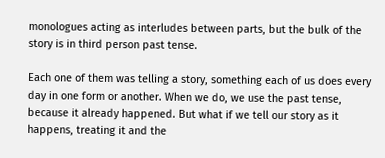monologues acting as interludes between parts, but the bulk of the story is in third person past tense.

Each one of them was telling a story, something each of us does every day in one form or another. When we do, we use the past tense, because it already happened. But what if we tell our story as it happens, treating it and the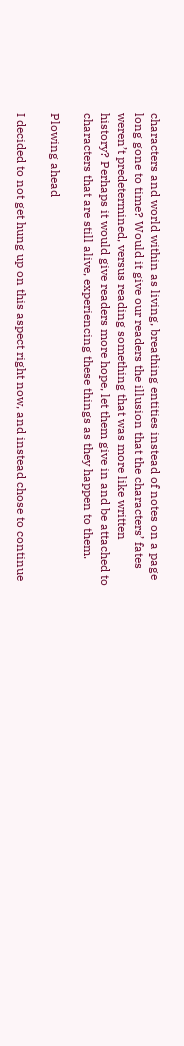characters and world within as living, breathing entities instead of notes on a page long gone to time? Would it give our readers the illusion that the characters’ fates weren’t predetermined, versus reading something that was more like written history? Perhaps it would give readers more hope, let them give in and be attached to characters that are still alive, experiencing these things as they happen to them.

Plowing ahead

I decided to not get hung up on this aspect right now, and instead chose to continue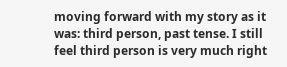moving forward with my story as it was: third person, past tense. I still feel third person is very much right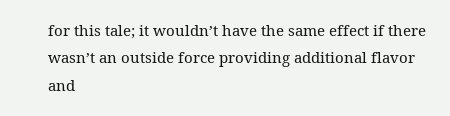for this tale; it wouldn’t have the same effect if there wasn’t an outside force providing additional flavor and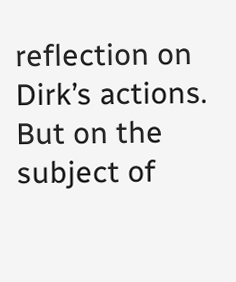reflection on Dirk’s actions. But on the subject of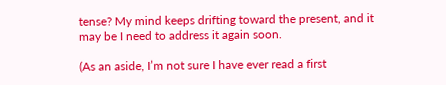tense? My mind keeps drifting toward the present, and it may be I need to address it again soon.

(As an aside, I’m not sure I have ever read a first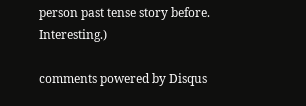person past tense story before. Interesting.)

comments powered by Disqus